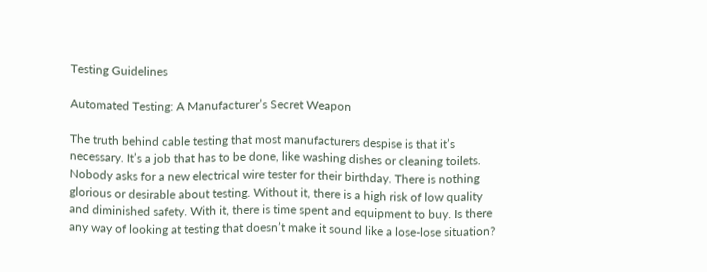Testing Guidelines

Automated Testing: A Manufacturer’s Secret Weapon

The truth behind cable testing that most manufacturers despise is that it’s necessary. It’s a job that has to be done, like washing dishes or cleaning toilets. Nobody asks for a new electrical wire tester for their birthday. There is nothing glorious or desirable about testing. Without it, there is a high risk of low quality and diminished safety. With it, there is time spent and equipment to buy. Is there any way of looking at testing that doesn’t make it sound like a lose-lose situation?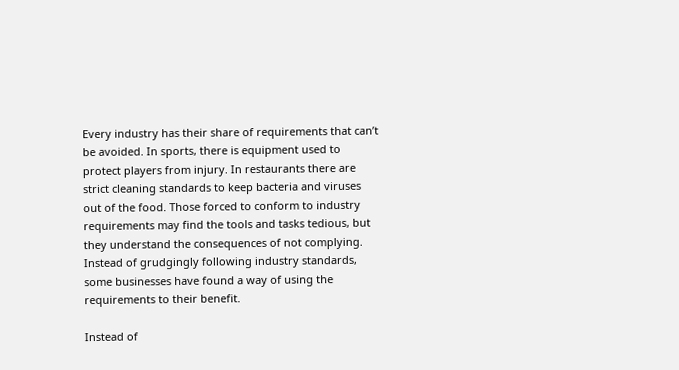Every industry has their share of requirements that can’t be avoided. In sports, there is equipment used to protect players from injury. In restaurants there are strict cleaning standards to keep bacteria and viruses out of the food. Those forced to conform to industry requirements may find the tools and tasks tedious, but they understand the consequences of not complying. Instead of grudgingly following industry standards, some businesses have found a way of using the requirements to their benefit.

Instead of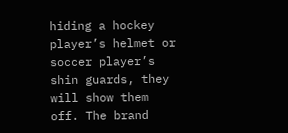hiding a hockey player’s helmet or soccer player’s shin guards, they will show them off. The brand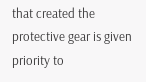that created the protective gear is given priority to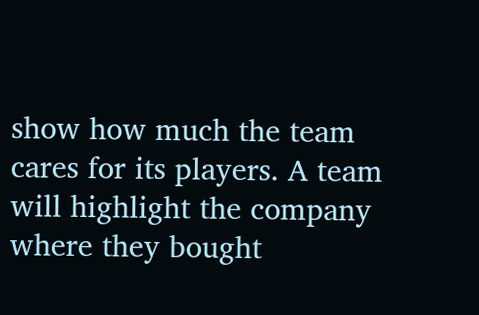show how much the team cares for its players. A team will highlight the company where they bought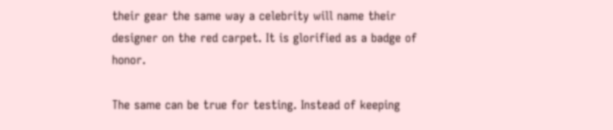their gear the same way a celebrity will name their designer on the red carpet. It is glorified as a badge of honor.

The same can be true for testing. Instead of keeping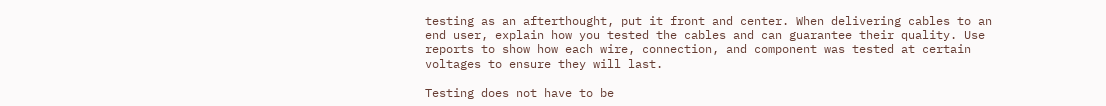testing as an afterthought, put it front and center. When delivering cables to an end user, explain how you tested the cables and can guarantee their quality. Use reports to show how each wire, connection, and component was tested at certain voltages to ensure they will last.

Testing does not have to be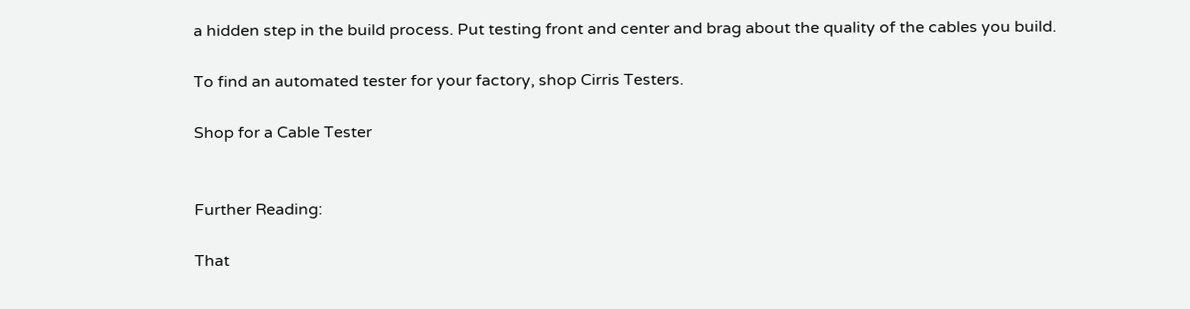a hidden step in the build process. Put testing front and center and brag about the quality of the cables you build.

To find an automated tester for your factory, shop Cirris Testers.

Shop for a Cable Tester


Further Reading:

That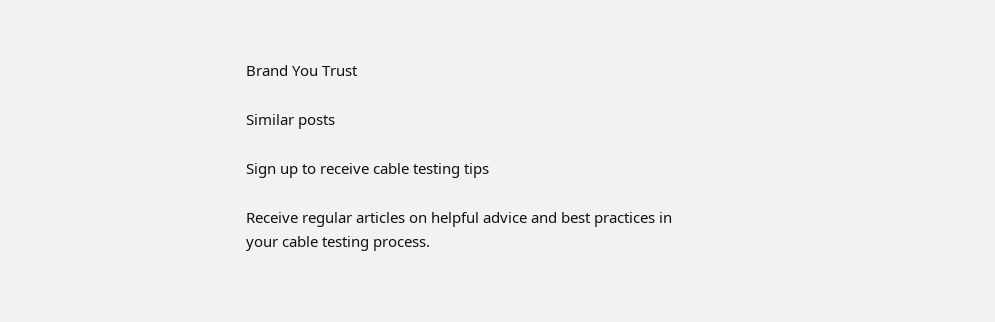Brand You Trust

Similar posts

Sign up to receive cable testing tips

Receive regular articles on helpful advice and best practices in your cable testing process.